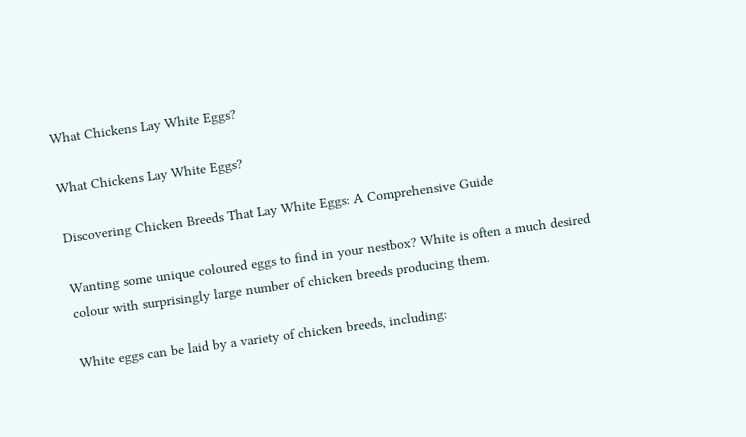What Chickens Lay White Eggs?

What Chickens Lay White Eggs?

Discovering Chicken Breeds That Lay White Eggs: A Comprehensive Guide

Wanting some unique coloured eggs to find in your nestbox? White is often a much desired colour with surprisingly large number of chicken breeds producing them.

White eggs can be laid by a variety of chicken breeds, including: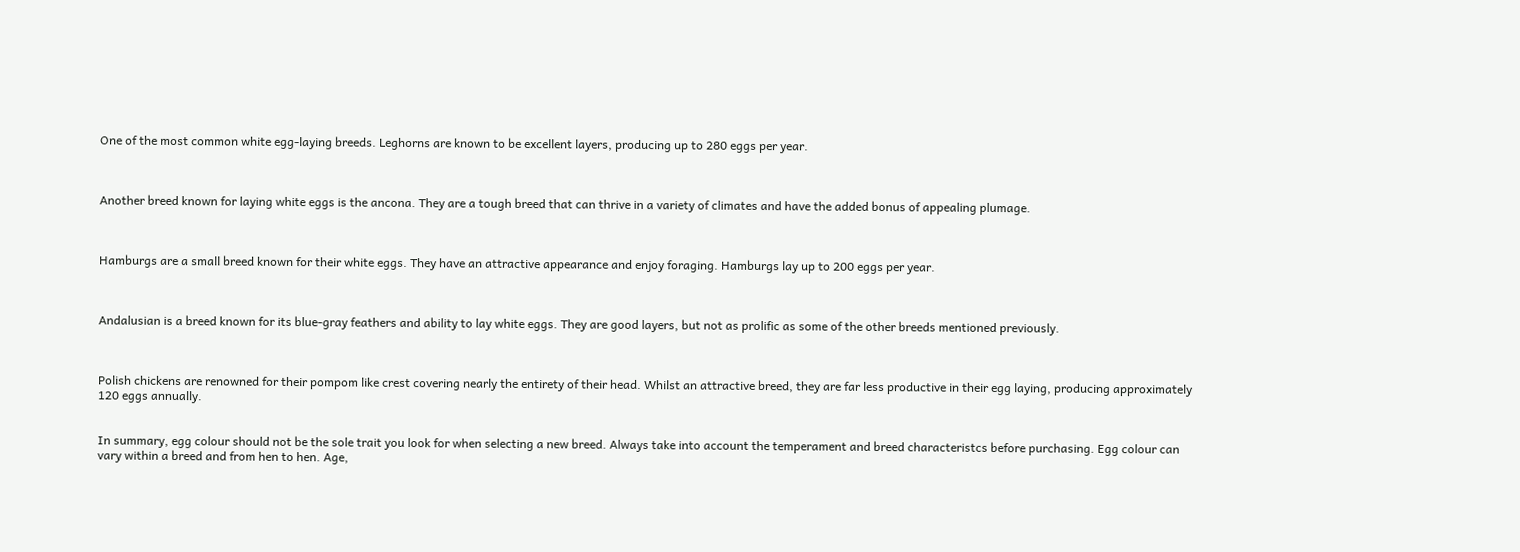One of the most common white egg-laying breeds. Leghorns are known to be excellent layers, producing up to 280 eggs per year.



Another breed known for laying white eggs is the ancona. They are a tough breed that can thrive in a variety of climates and have the added bonus of appealing plumage.



Hamburgs are a small breed known for their white eggs. They have an attractive appearance and enjoy foraging. Hamburgs lay up to 200 eggs per year.



Andalusian is a breed known for its blue-gray feathers and ability to lay white eggs. They are good layers, but not as prolific as some of the other breeds mentioned previously.



Polish chickens are renowned for their pompom like crest covering nearly the entirety of their head. Whilst an attractive breed, they are far less productive in their egg laying, producing approximately 120 eggs annually.


In summary, egg colour should not be the sole trait you look for when selecting a new breed. Always take into account the temperament and breed characteristcs before purchasing. Egg colour can vary within a breed and from hen to hen. Age,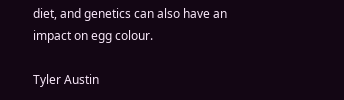diet, and genetics can also have an impact on egg colour.

Tyler Austin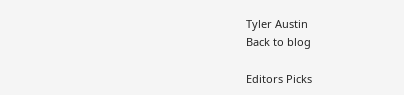Tyler Austin
Back to blog

Editors Picks